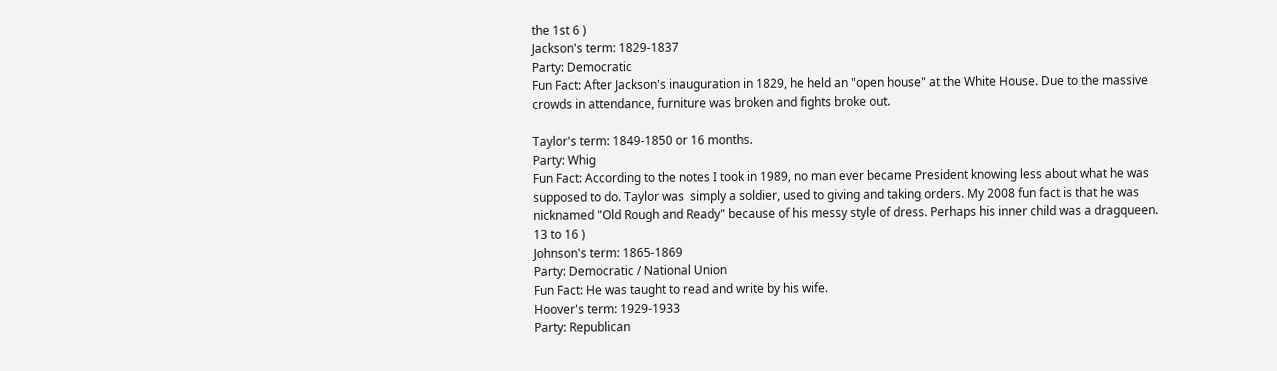the 1st 6 )
Jackson's term: 1829-1837
Party: Democratic
Fun Fact: After Jackson's inauguration in 1829, he held an "open house" at the White House. Due to the massive crowds in attendance, furniture was broken and fights broke out.

Taylor's term: 1849-1850 or 16 months.
Party: Whig
Fun Fact: According to the notes I took in 1989, no man ever became President knowing less about what he was supposed to do. Taylor was  simply a soldier, used to giving and taking orders. My 2008 fun fact is that he was nicknamed "Old Rough and Ready" because of his messy style of dress. Perhaps his inner child was a dragqueen.
13 to 16 )
Johnson's term: 1865-1869
Party: Democratic / National Union
Fun Fact: He was taught to read and write by his wife.
Hoover's term: 1929-1933
Party: Republican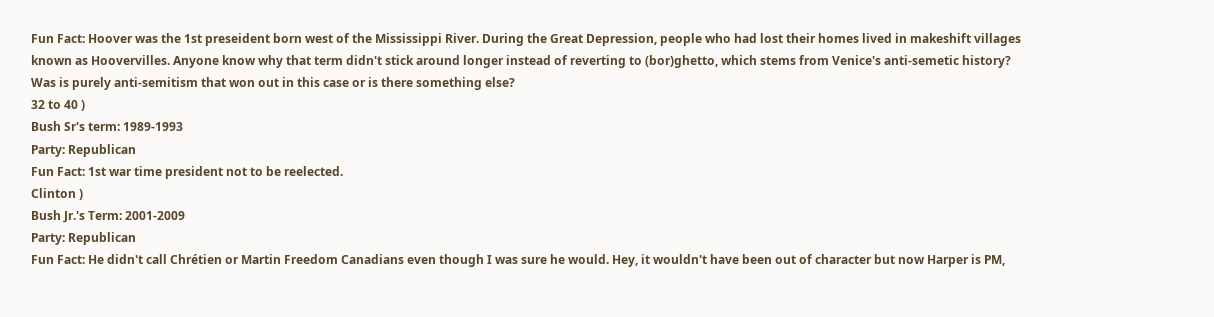Fun Fact: Hoover was the 1st preseident born west of the Mississippi River. During the Great Depression, people who had lost their homes lived in makeshift villages known as Hoovervilles. Anyone know why that term didn't stick around longer instead of reverting to (bor)ghetto, which stems from Venice's anti-semetic history? Was is purely anti-semitism that won out in this case or is there something else?
32 to 40 )
Bush Sr's term: 1989-1993
Party: Republican
Fun Fact: 1st war time president not to be reelected.
Clinton )
Bush Jr.'s Term: 2001-2009
Party: Republican
Fun Fact: He didn't call Chrétien or Martin Freedom Canadians even though I was sure he would. Hey, it wouldn't have been out of character but now Harper is PM,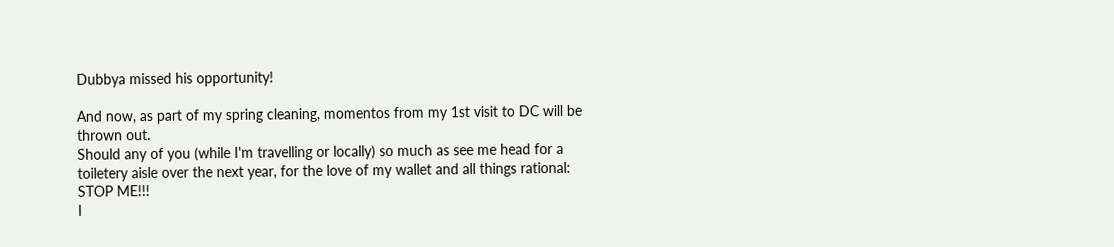Dubbya missed his opportunity!

And now, as part of my spring cleaning, momentos from my 1st visit to DC will be thrown out.
Should any of you (while I'm travelling or locally) so much as see me head for a toiletery aisle over the next year, for the love of my wallet and all things rational: STOP ME!!!
I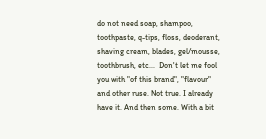do not need soap, shampoo, toothpaste, q-tips, floss, deoderant, shaving cream, blades, gel/mousse, toothbrush, etc...  Don't let me fool you with "of this brand", "flavour" and other ruse. Not true. I already have it. And then some. With a bit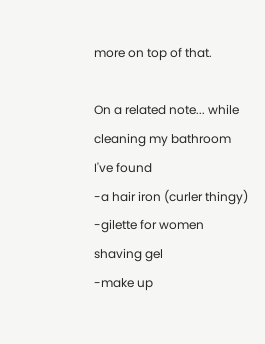more on top of that.

On a related note... while cleaning my bathroom I've found
-a hair iron (curler thingy)
-gilette for women shaving gel
-make up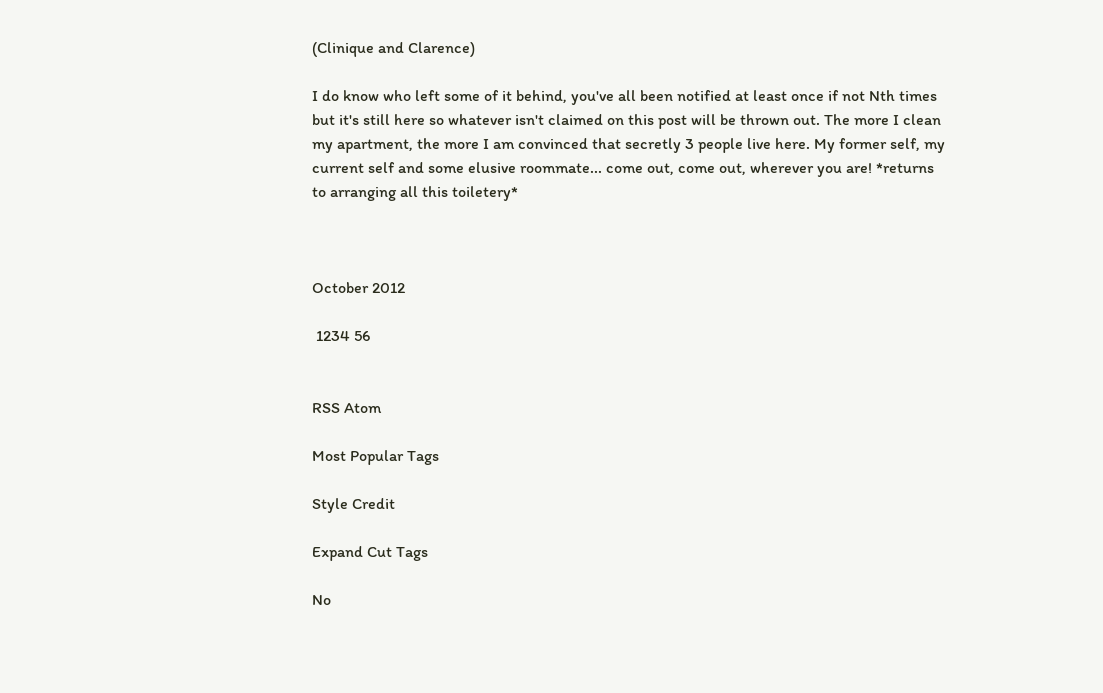(Clinique and Clarence)

I do know who left some of it behind, you've all been notified at least once if not Nth times but it's still here so whatever isn't claimed on this post will be thrown out. The more I clean my apartment, the more I am convinced that secretly 3 people live here. My former self, my current self and some elusive roommate... come out, come out, wherever you are! *returns to arranging all this toiletery*



October 2012

 1234 56


RSS Atom

Most Popular Tags

Style Credit

Expand Cut Tags

No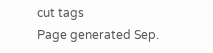cut tags
Page generated Sep.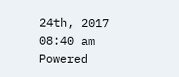24th, 2017 08:40 am
Powered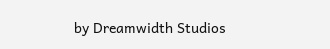by Dreamwidth Studios